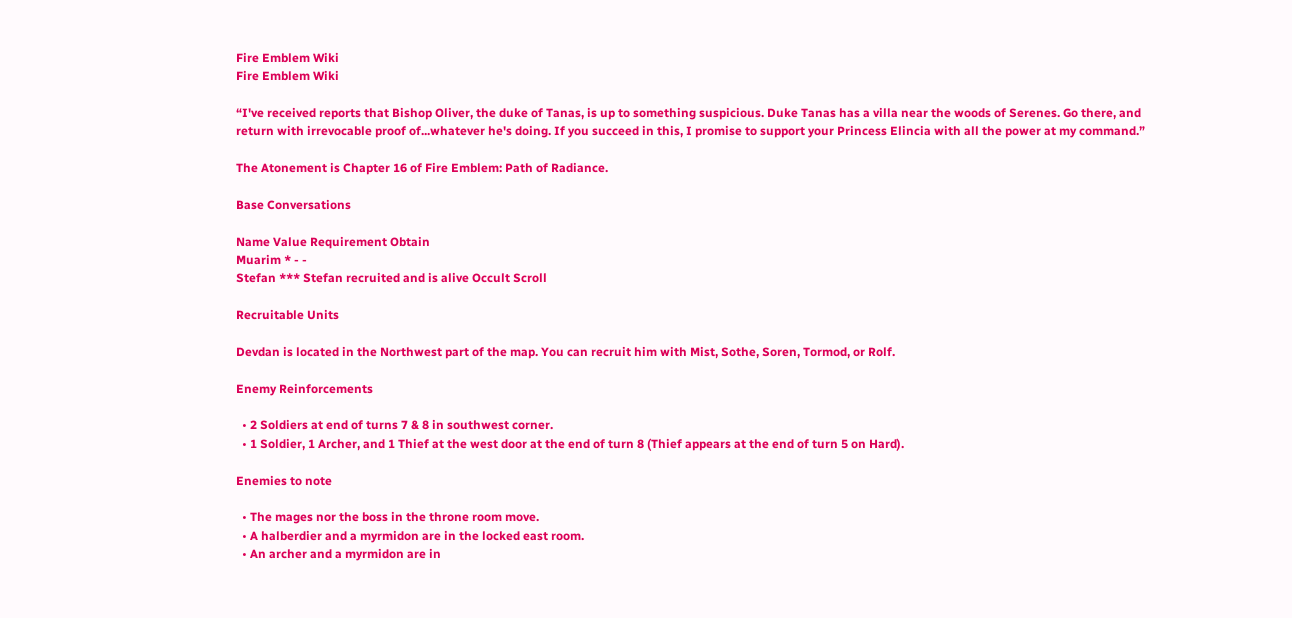Fire Emblem Wiki
Fire Emblem Wiki

“I've received reports that Bishop Oliver, the duke of Tanas, is up to something suspicious. Duke Tanas has a villa near the woods of Serenes. Go there, and return with irrevocable proof of...whatever he's doing. If you succeed in this, I promise to support your Princess Elincia with all the power at my command.”

The Atonement is Chapter 16 of Fire Emblem: Path of Radiance.

Base Conversations

Name Value Requirement Obtain
Muarim * - -
Stefan *** Stefan recruited and is alive Occult Scroll

Recruitable Units

Devdan is located in the Northwest part of the map. You can recruit him with Mist, Sothe, Soren, Tormod, or Rolf.

Enemy Reinforcements

  • 2 Soldiers at end of turns 7 & 8 in southwest corner.
  • 1 Soldier, 1 Archer, and 1 Thief at the west door at the end of turn 8 (Thief appears at the end of turn 5 on Hard).

Enemies to note

  • The mages nor the boss in the throne room move.
  • A halberdier and a myrmidon are in the locked east room.
  • An archer and a myrmidon are in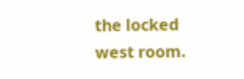the locked west room.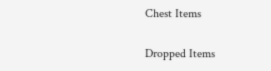Chest Items

Dropped Items